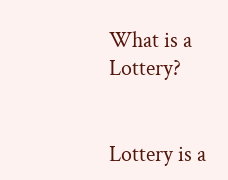What is a Lottery?


Lottery is a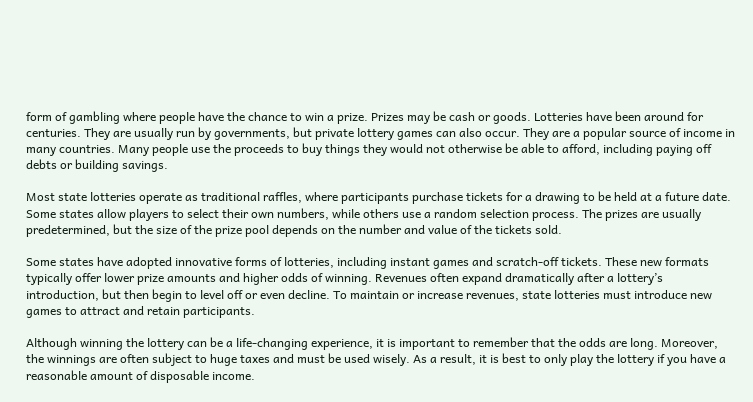form of gambling where people have the chance to win a prize. Prizes may be cash or goods. Lotteries have been around for centuries. They are usually run by governments, but private lottery games can also occur. They are a popular source of income in many countries. Many people use the proceeds to buy things they would not otherwise be able to afford, including paying off debts or building savings.

Most state lotteries operate as traditional raffles, where participants purchase tickets for a drawing to be held at a future date. Some states allow players to select their own numbers, while others use a random selection process. The prizes are usually predetermined, but the size of the prize pool depends on the number and value of the tickets sold.

Some states have adopted innovative forms of lotteries, including instant games and scratch-off tickets. These new formats typically offer lower prize amounts and higher odds of winning. Revenues often expand dramatically after a lottery’s introduction, but then begin to level off or even decline. To maintain or increase revenues, state lotteries must introduce new games to attract and retain participants.

Although winning the lottery can be a life-changing experience, it is important to remember that the odds are long. Moreover, the winnings are often subject to huge taxes and must be used wisely. As a result, it is best to only play the lottery if you have a reasonable amount of disposable income.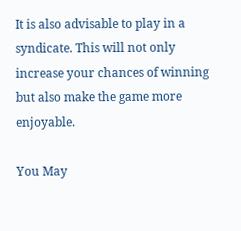It is also advisable to play in a syndicate. This will not only increase your chances of winning but also make the game more enjoyable.

You May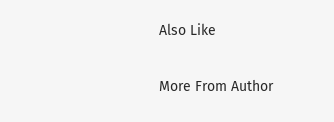Also Like

More From Author